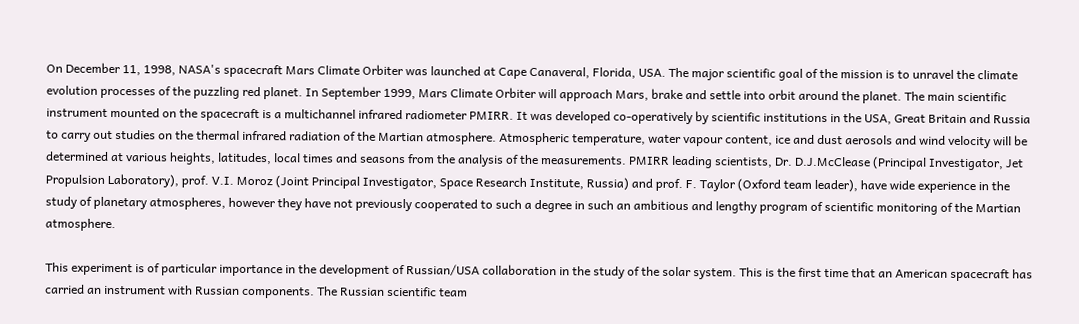On December 11, 1998, NASA's spacecraft Mars Climate Orbiter was launched at Cape Canaveral, Florida, USA. The major scientific goal of the mission is to unravel the climate evolution processes of the puzzling red planet. In September 1999, Mars Climate Orbiter will approach Mars, brake and settle into orbit around the planet. The main scientific instrument mounted on the spacecraft is a multichannel infrared radiometer PMIRR. It was developed co-operatively by scientific institutions in the USA, Great Britain and Russia to carry out studies on the thermal infrared radiation of the Martian atmosphere. Atmospheric temperature, water vapour content, ice and dust aerosols and wind velocity will be determined at various heights, latitudes, local times and seasons from the analysis of the measurements. PMIRR leading scientists, Dr. D.J.McClease (Principal Investigator, Jet Propulsion Laboratory), prof. V.I. Moroz (Joint Principal Investigator, Space Research Institute, Russia) and prof. F. Taylor (Oxford team leader), have wide experience in the study of planetary atmospheres, however they have not previously cooperated to such a degree in such an ambitious and lengthy program of scientific monitoring of the Martian atmosphere.

This experiment is of particular importance in the development of Russian/USA collaboration in the study of the solar system. This is the first time that an American spacecraft has carried an instrument with Russian components. The Russian scientific team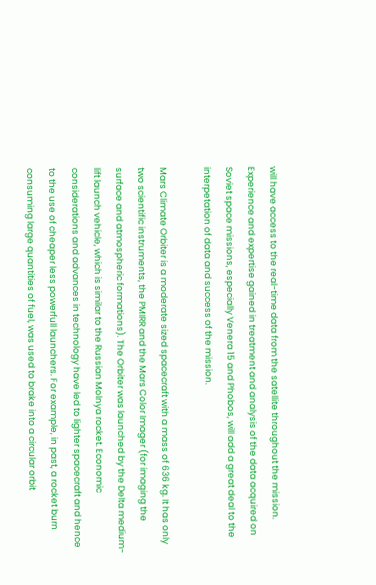will have access to the real-time data from the satellite throughout the mission. Experience and expertise gained in treatment and analysis of the data acquired on Soviet space missions, especially Venera 15 and Phobos, will add a great deal to the interpetation of data and success of the mission.

Mars Climate Orbiter is a moderate sized spacecraft with a mass of 636 kg. It has only two scientific instruments, the PMIRR and the Mars Color Imager (for imaging the surface and atmospheric formations). The Orbiter was launched by the Delta medium-lift launch vehicle, which is similar to the Russian Molnya rocket. Economic considerations and advances in technology have led to lighter spacecraft and hence to the use of cheaper less powerfull launchers. For example, in past, a rocket burn consuming large quantities of fuel, was used to brake into a circular orbit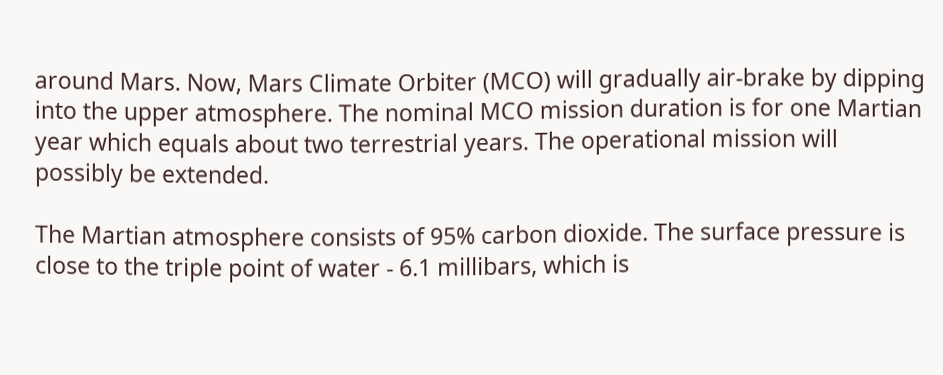around Mars. Now, Mars Climate Orbiter (MCO) will gradually air-brake by dipping into the upper atmosphere. The nominal MCO mission duration is for one Martian year which equals about two terrestrial years. The operational mission will possibly be extended.

The Martian atmosphere consists of 95% carbon dioxide. The surface pressure is close to the triple point of water - 6.1 millibars, which is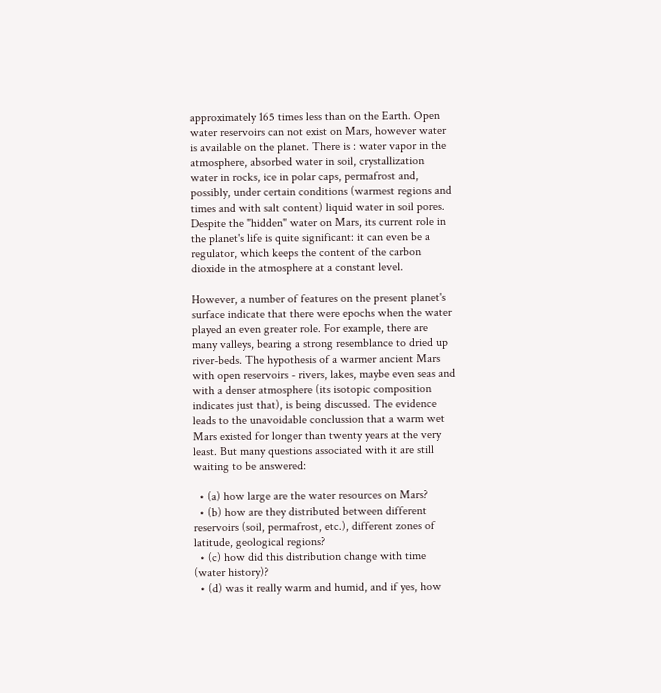approximately 165 times less than on the Earth. Open water reservoirs can not exist on Mars, however water is available on the planet. There is : water vapor in the atmosphere, absorbed water in soil, crystallization water in rocks, ice in polar caps, permafrost and, possibly, under certain conditions (warmest regions and times and with salt content) liquid water in soil pores. Despite the "hidden" water on Mars, its current role in the planet's life is quite significant: it can even be a regulator, which keeps the content of the carbon dioxide in the atmosphere at a constant level.

However, a number of features on the present planet's surface indicate that there were epochs when the water played an even greater role. For example, there are many valleys, bearing a strong resemblance to dried up river-beds. The hypothesis of a warmer ancient Mars with open reservoirs - rivers, lakes, maybe even seas and with a denser atmosphere (its isotopic composition indicates just that), is being discussed. The evidence leads to the unavoidable conclussion that a warm wet Mars existed for longer than twenty years at the very least. But many questions associated with it are still waiting to be answered:

  • (a) how large are the water resources on Mars?
  • (b) how are they distributed between different reservoirs (soil, permafrost, etc.), different zones of latitude, geological regions?
  • (c) how did this distribution change with time (water history)?
  • (d) was it really warm and humid, and if yes, how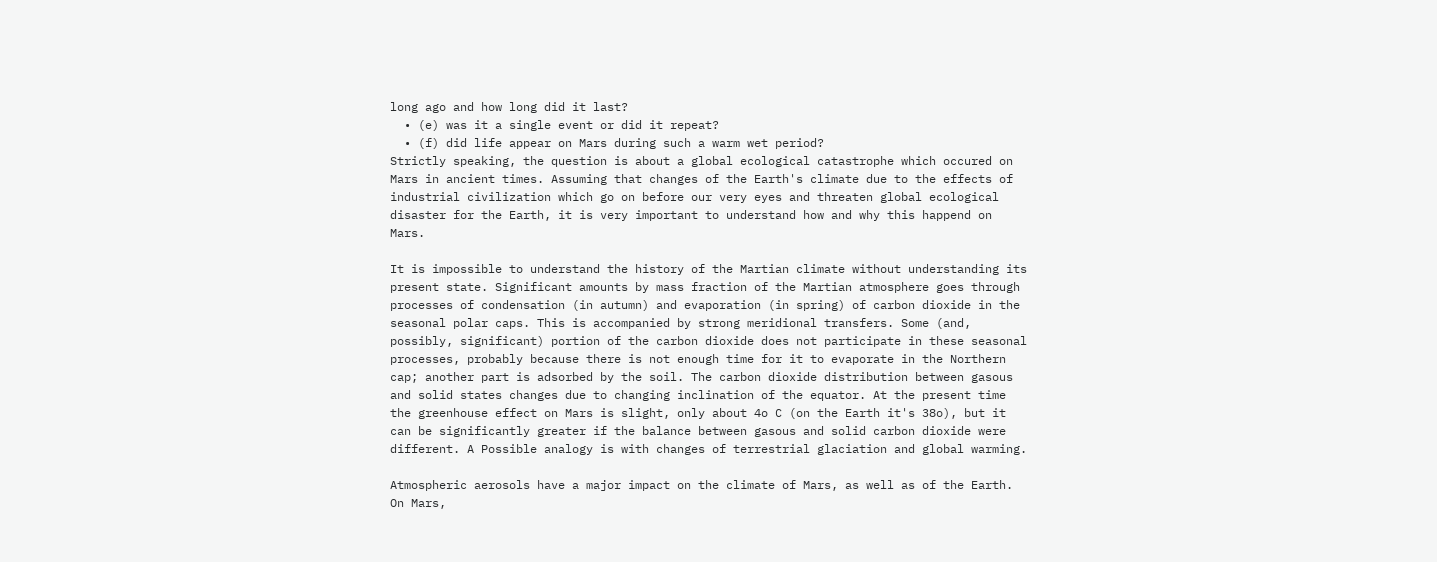long ago and how long did it last?
  • (e) was it a single event or did it repeat?
  • (f) did life appear on Mars during such a warm wet period?
Strictly speaking, the question is about a global ecological catastrophe which occured on Mars in ancient times. Assuming that changes of the Earth's climate due to the effects of industrial civilization which go on before our very eyes and threaten global ecological disaster for the Earth, it is very important to understand how and why this happend on Mars.

It is impossible to understand the history of the Martian climate without understanding its present state. Significant amounts by mass fraction of the Martian atmosphere goes through processes of condensation (in autumn) and evaporation (in spring) of carbon dioxide in the seasonal polar caps. This is accompanied by strong meridional transfers. Some (and, possibly, significant) portion of the carbon dioxide does not participate in these seasonal processes, probably because there is not enough time for it to evaporate in the Northern cap; another part is adsorbed by the soil. The carbon dioxide distribution between gasous and solid states changes due to changing inclination of the equator. At the present time the greenhouse effect on Mars is slight, only about 4o C (on the Earth it's 38o), but it can be significantly greater if the balance between gasous and solid carbon dioxide were different. A Possible analogy is with changes of terrestrial glaciation and global warming.

Atmospheric aerosols have a major impact on the climate of Mars, as well as of the Earth. On Mars,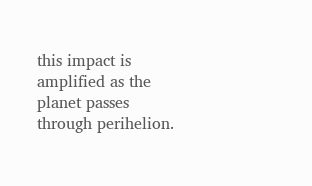this impact is amplified as the planet passes through perihelion.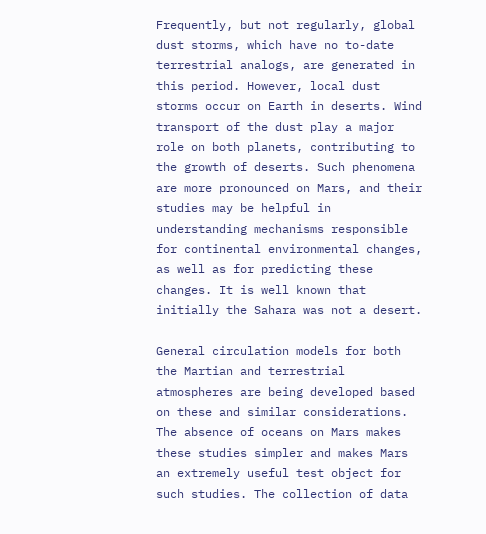Frequently, but not regularly, global dust storms, which have no to-date terrestrial analogs, are generated in this period. However, local dust storms occur on Earth in deserts. Wind transport of the dust play a major role on both planets, contributing to the growth of deserts. Such phenomena are more pronounced on Mars, and their studies may be helpful in understanding mechanisms responsible for continental environmental changes, as well as for predicting these changes. It is well known that initially the Sahara was not a desert.

General circulation models for both the Martian and terrestrial atmospheres are being developed based on these and similar considerations. The absence of oceans on Mars makes these studies simpler and makes Mars an extremely useful test object for such studies. The collection of data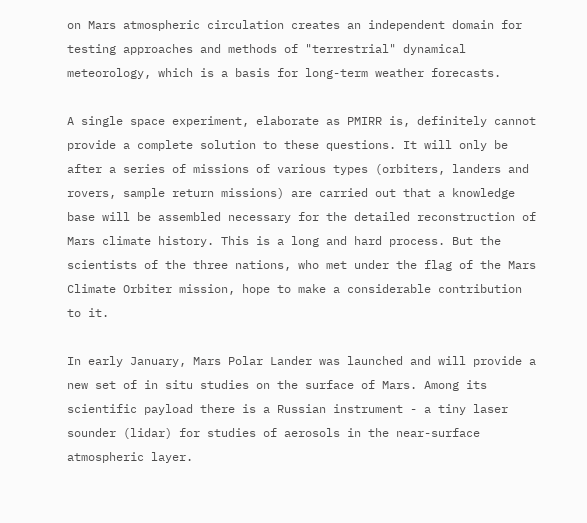on Mars atmospheric circulation creates an independent domain for testing approaches and methods of "terrestrial" dynamical meteorology, which is a basis for long-term weather forecasts.

A single space experiment, elaborate as PMIRR is, definitely cannot provide a complete solution to these questions. It will only be after a series of missions of various types (orbiters, landers and rovers, sample return missions) are carried out that a knowledge base will be assembled necessary for the detailed reconstruction of Mars climate history. This is a long and hard process. But the scientists of the three nations, who met under the flag of the Mars Climate Orbiter mission, hope to make a considerable contribution to it.

In early January, Mars Polar Lander was launched and will provide a new set of in situ studies on the surface of Mars. Among its scientific payload there is a Russian instrument - a tiny laser sounder (lidar) for studies of aerosols in the near-surface atmospheric layer.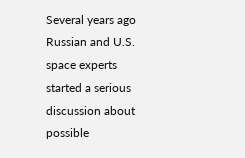Several years ago Russian and U.S. space experts started a serious discussion about possible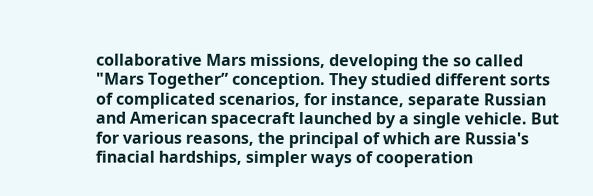collaborative Mars missions, developing the so called "Mars Together” conception. They studied different sorts of complicated scenarios, for instance, separate Russian and American spacecraft launched by a single vehicle. But for various reasons, the principal of which are Russia's finacial hardships, simpler ways of cooperation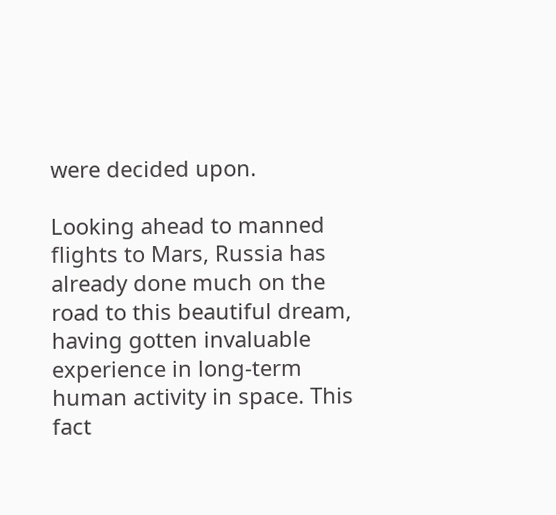were decided upon.

Looking ahead to manned flights to Mars, Russia has already done much on the road to this beautiful dream, having gotten invaluable experience in long-term human activity in space. This fact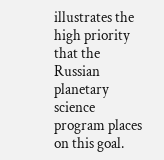illustrates the high priority that the Russian planetary science program places on this goal.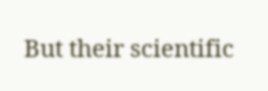But their scientific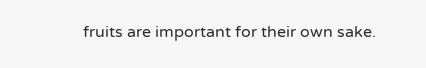fruits are important for their own sake.